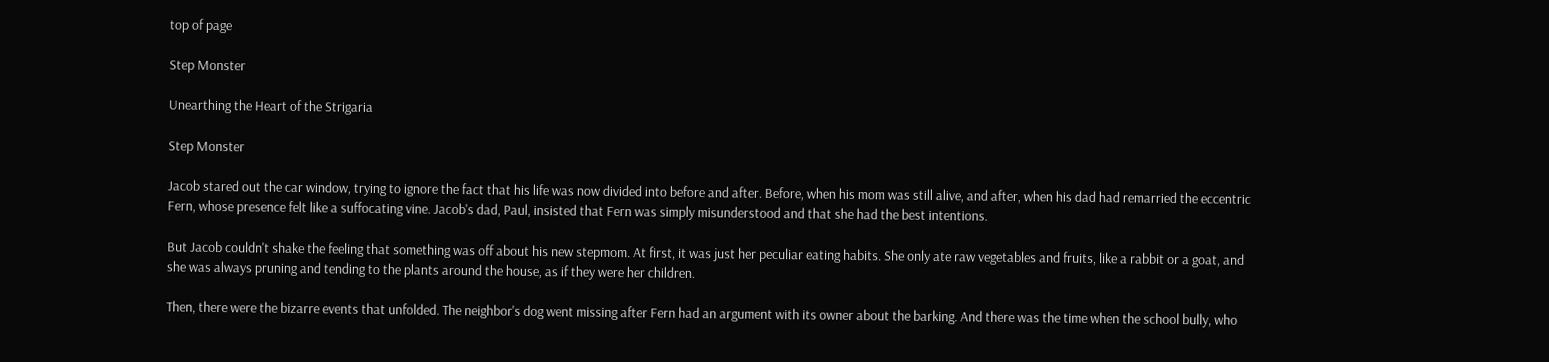top of page

Step Monster

Unearthing the Heart of the Strigaria

Step Monster

Jacob stared out the car window, trying to ignore the fact that his life was now divided into before and after. Before, when his mom was still alive, and after, when his dad had remarried the eccentric Fern, whose presence felt like a suffocating vine. Jacob's dad, Paul, insisted that Fern was simply misunderstood and that she had the best intentions.

But Jacob couldn't shake the feeling that something was off about his new stepmom. At first, it was just her peculiar eating habits. She only ate raw vegetables and fruits, like a rabbit or a goat, and she was always pruning and tending to the plants around the house, as if they were her children.

Then, there were the bizarre events that unfolded. The neighbor's dog went missing after Fern had an argument with its owner about the barking. And there was the time when the school bully, who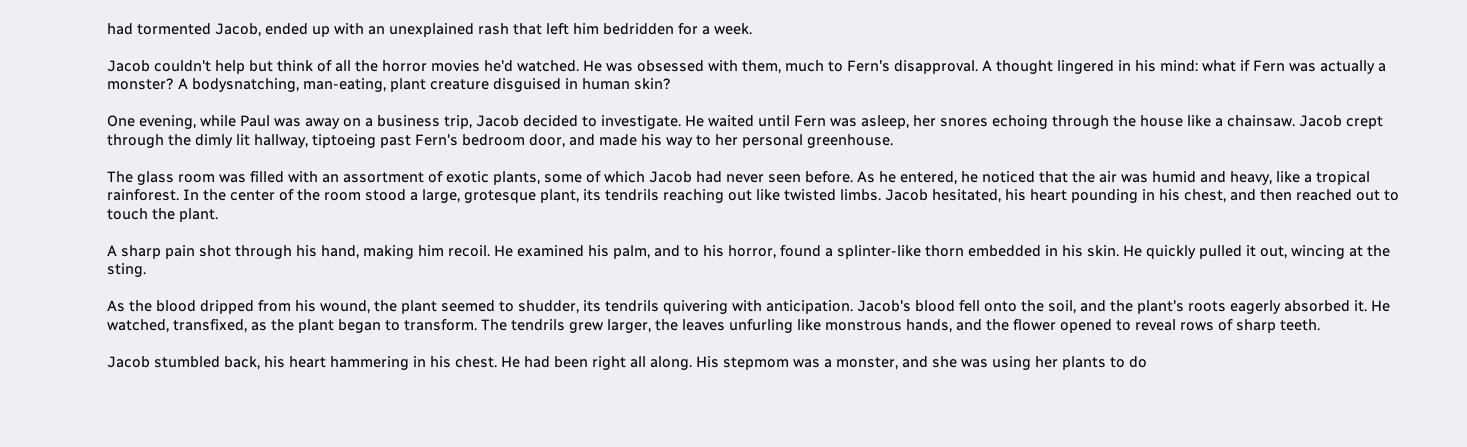had tormented Jacob, ended up with an unexplained rash that left him bedridden for a week.

Jacob couldn't help but think of all the horror movies he'd watched. He was obsessed with them, much to Fern's disapproval. A thought lingered in his mind: what if Fern was actually a monster? A bodysnatching, man-eating, plant creature disguised in human skin?

One evening, while Paul was away on a business trip, Jacob decided to investigate. He waited until Fern was asleep, her snores echoing through the house like a chainsaw. Jacob crept through the dimly lit hallway, tiptoeing past Fern's bedroom door, and made his way to her personal greenhouse.

The glass room was filled with an assortment of exotic plants, some of which Jacob had never seen before. As he entered, he noticed that the air was humid and heavy, like a tropical rainforest. In the center of the room stood a large, grotesque plant, its tendrils reaching out like twisted limbs. Jacob hesitated, his heart pounding in his chest, and then reached out to touch the plant.

A sharp pain shot through his hand, making him recoil. He examined his palm, and to his horror, found a splinter-like thorn embedded in his skin. He quickly pulled it out, wincing at the sting.

As the blood dripped from his wound, the plant seemed to shudder, its tendrils quivering with anticipation. Jacob's blood fell onto the soil, and the plant's roots eagerly absorbed it. He watched, transfixed, as the plant began to transform. The tendrils grew larger, the leaves unfurling like monstrous hands, and the flower opened to reveal rows of sharp teeth.

Jacob stumbled back, his heart hammering in his chest. He had been right all along. His stepmom was a monster, and she was using her plants to do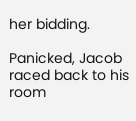her bidding.

Panicked, Jacob raced back to his room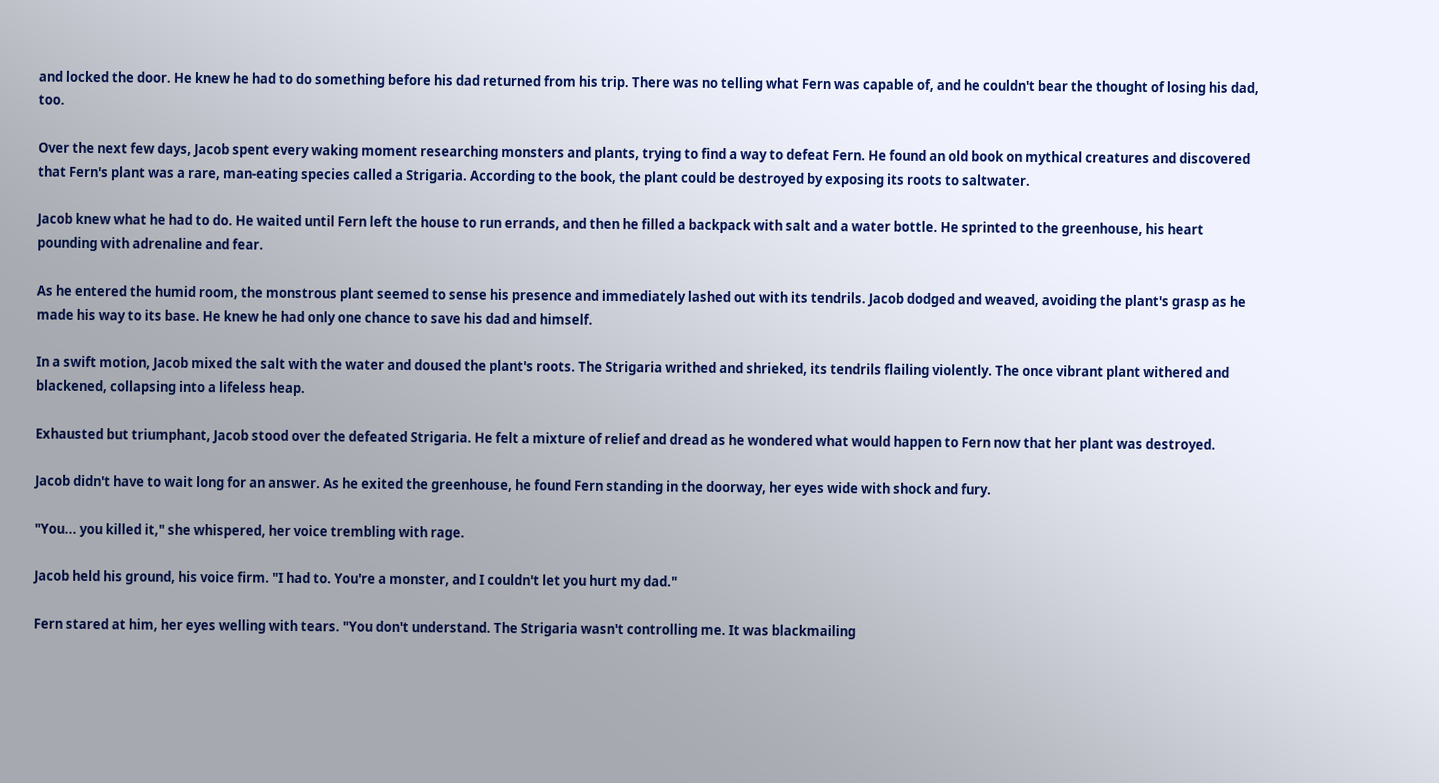and locked the door. He knew he had to do something before his dad returned from his trip. There was no telling what Fern was capable of, and he couldn't bear the thought of losing his dad, too.

Over the next few days, Jacob spent every waking moment researching monsters and plants, trying to find a way to defeat Fern. He found an old book on mythical creatures and discovered that Fern's plant was a rare, man-eating species called a Strigaria. According to the book, the plant could be destroyed by exposing its roots to saltwater.

Jacob knew what he had to do. He waited until Fern left the house to run errands, and then he filled a backpack with salt and a water bottle. He sprinted to the greenhouse, his heart pounding with adrenaline and fear.

As he entered the humid room, the monstrous plant seemed to sense his presence and immediately lashed out with its tendrils. Jacob dodged and weaved, avoiding the plant's grasp as he made his way to its base. He knew he had only one chance to save his dad and himself.

In a swift motion, Jacob mixed the salt with the water and doused the plant's roots. The Strigaria writhed and shrieked, its tendrils flailing violently. The once vibrant plant withered and blackened, collapsing into a lifeless heap.

Exhausted but triumphant, Jacob stood over the defeated Strigaria. He felt a mixture of relief and dread as he wondered what would happen to Fern now that her plant was destroyed.

Jacob didn't have to wait long for an answer. As he exited the greenhouse, he found Fern standing in the doorway, her eyes wide with shock and fury.

"You... you killed it," she whispered, her voice trembling with rage.

Jacob held his ground, his voice firm. "I had to. You're a monster, and I couldn't let you hurt my dad."

Fern stared at him, her eyes welling with tears. "You don't understand. The Strigaria wasn't controlling me. It was blackmailing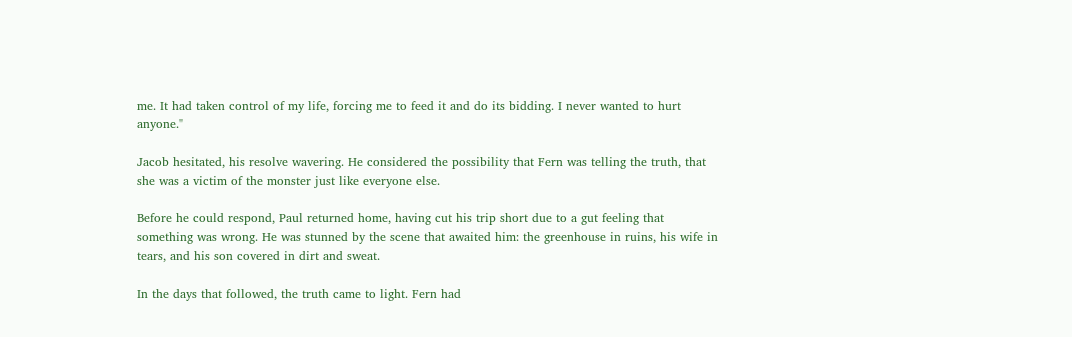me. It had taken control of my life, forcing me to feed it and do its bidding. I never wanted to hurt anyone."

Jacob hesitated, his resolve wavering. He considered the possibility that Fern was telling the truth, that she was a victim of the monster just like everyone else.

Before he could respond, Paul returned home, having cut his trip short due to a gut feeling that something was wrong. He was stunned by the scene that awaited him: the greenhouse in ruins, his wife in tears, and his son covered in dirt and sweat.

In the days that followed, the truth came to light. Fern had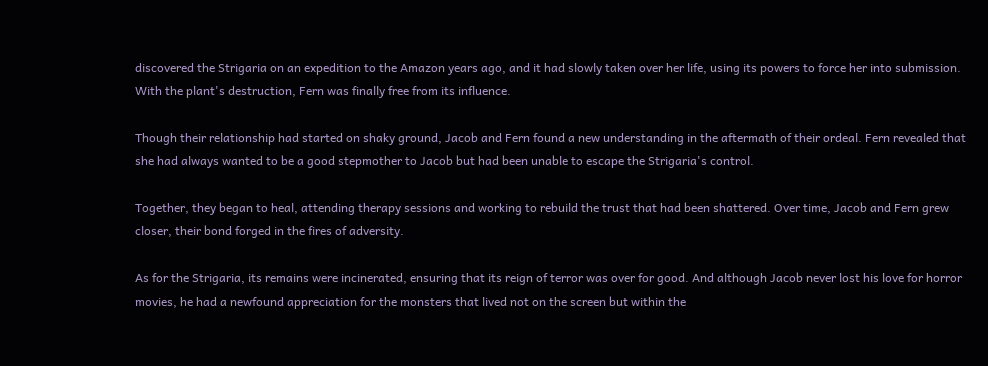discovered the Strigaria on an expedition to the Amazon years ago, and it had slowly taken over her life, using its powers to force her into submission. With the plant's destruction, Fern was finally free from its influence.

Though their relationship had started on shaky ground, Jacob and Fern found a new understanding in the aftermath of their ordeal. Fern revealed that she had always wanted to be a good stepmother to Jacob but had been unable to escape the Strigaria's control.

Together, they began to heal, attending therapy sessions and working to rebuild the trust that had been shattered. Over time, Jacob and Fern grew closer, their bond forged in the fires of adversity.

As for the Strigaria, its remains were incinerated, ensuring that its reign of terror was over for good. And although Jacob never lost his love for horror movies, he had a newfound appreciation for the monsters that lived not on the screen but within the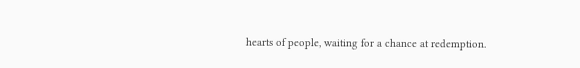hearts of people, waiting for a chance at redemption.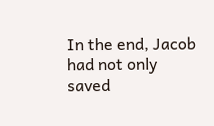In the end, Jacob had not only saved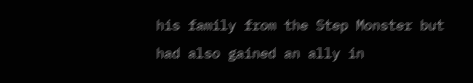his family from the Step Monster but had also gained an ally in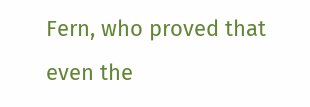Fern, who proved that even the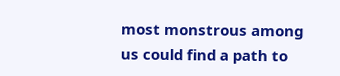most monstrous among us could find a path to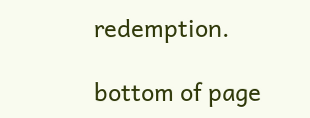redemption.

bottom of page